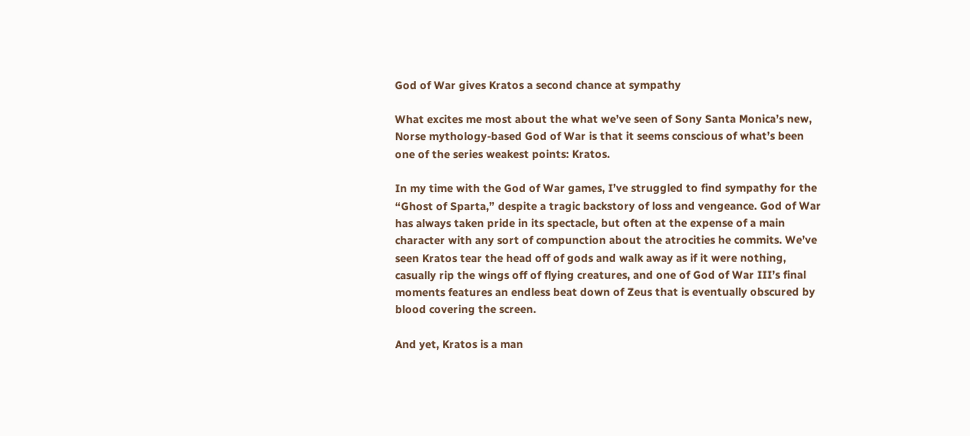God of War gives Kratos a second chance at sympathy

What excites me most about the what we’ve seen of Sony Santa Monica’s new, Norse mythology-based God of War is that it seems conscious of what’s been one of the series weakest points: Kratos.

In my time with the God of War games, I’ve struggled to find sympathy for the “Ghost of Sparta,” despite a tragic backstory of loss and vengeance. God of War has always taken pride in its spectacle, but often at the expense of a main character with any sort of compunction about the atrocities he commits. We’ve seen Kratos tear the head off of gods and walk away as if it were nothing, casually rip the wings off of flying creatures, and one of God of War III’s final moments features an endless beat down of Zeus that is eventually obscured by blood covering the screen.

And yet, Kratos is a man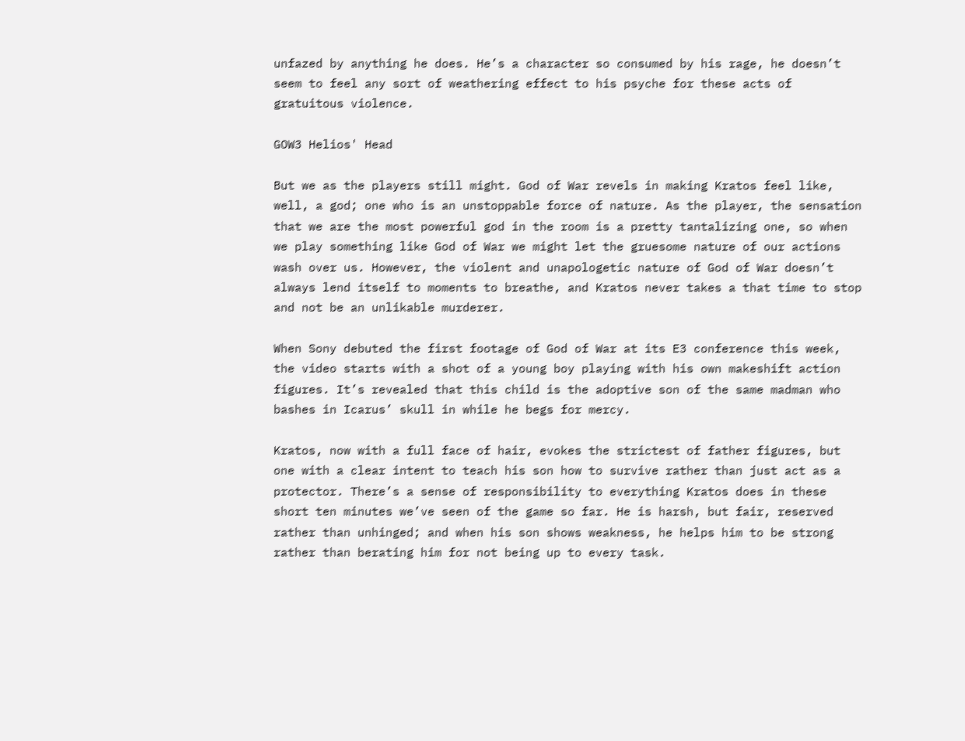unfazed by anything he does. He’s a character so consumed by his rage, he doesn’t seem to feel any sort of weathering effect to his psyche for these acts of gratuitous violence.

GOW3 Helios' Head

But we as the players still might. God of War revels in making Kratos feel like, well, a god; one who is an unstoppable force of nature. As the player, the sensation that we are the most powerful god in the room is a pretty tantalizing one, so when we play something like God of War we might let the gruesome nature of our actions wash over us. However, the violent and unapologetic nature of God of War doesn’t always lend itself to moments to breathe, and Kratos never takes a that time to stop and not be an unlikable murderer.

When Sony debuted the first footage of God of War at its E3 conference this week, the video starts with a shot of a young boy playing with his own makeshift action figures. It’s revealed that this child is the adoptive son of the same madman who bashes in Icarus’ skull in while he begs for mercy.

Kratos, now with a full face of hair, evokes the strictest of father figures, but one with a clear intent to teach his son how to survive rather than just act as a protector. There’s a sense of responsibility to everything Kratos does in these short ten minutes we’ve seen of the game so far. He is harsh, but fair, reserved rather than unhinged; and when his son shows weakness, he helps him to be strong rather than berating him for not being up to every task.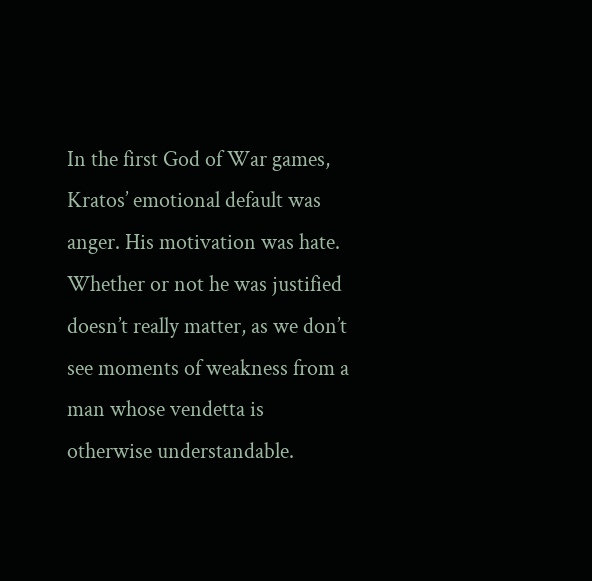In the first God of War games, Kratos’ emotional default was anger. His motivation was hate. Whether or not he was justified doesn’t really matter, as we don’t see moments of weakness from a man whose vendetta is otherwise understandable.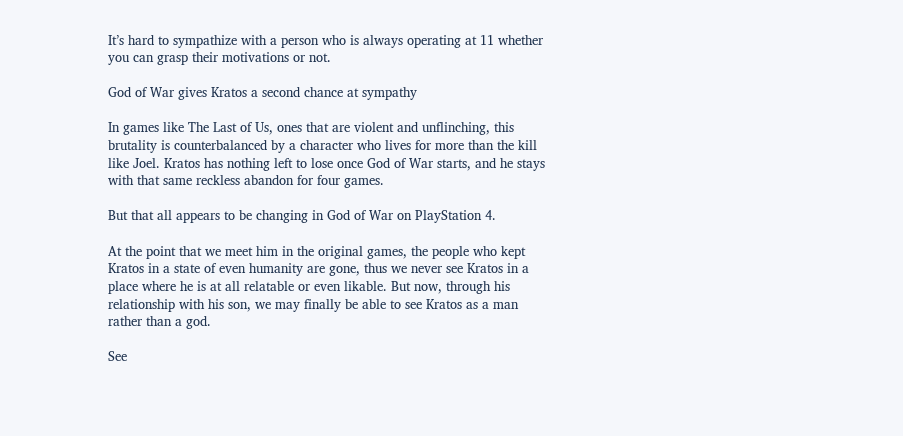It’s hard to sympathize with a person who is always operating at 11 whether you can grasp their motivations or not.

God of War gives Kratos a second chance at sympathy

In games like The Last of Us, ones that are violent and unflinching, this brutality is counterbalanced by a character who lives for more than the kill like Joel. Kratos has nothing left to lose once God of War starts, and he stays with that same reckless abandon for four games.

But that all appears to be changing in God of War on PlayStation 4.

At the point that we meet him in the original games, the people who kept Kratos in a state of even humanity are gone, thus we never see Kratos in a place where he is at all relatable or even likable. But now, through his relationship with his son, we may finally be able to see Kratos as a man rather than a god.

See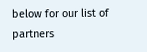below for our list of partners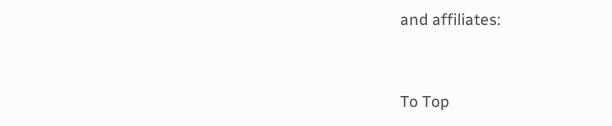and affiliates:


To Top